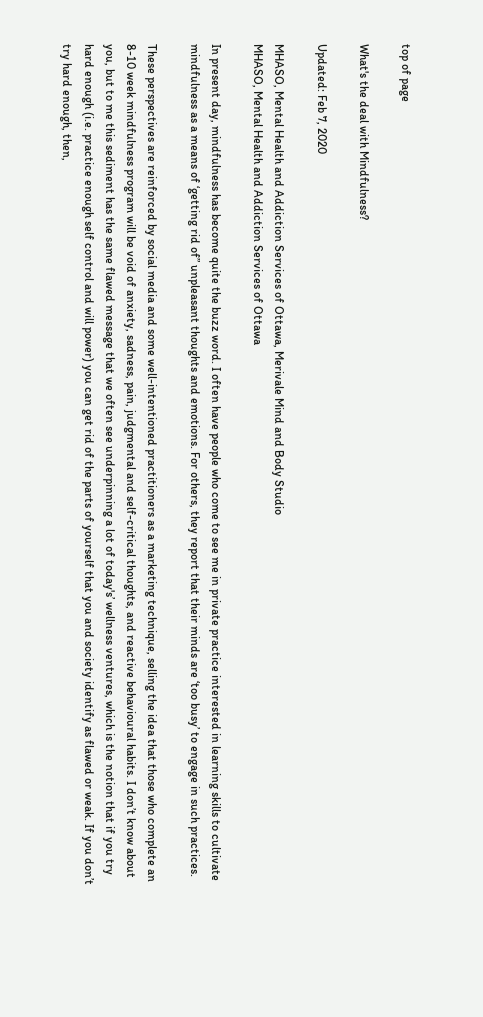top of page

What's the deal with Mindfulness?

Updated: Feb 7, 2020

MHASO, Mental Health and Addiction Services of Ottawa, Merivale Mind and Body Studio
MHASO, Mental Health and Addiction Services of Ottawa

In present day, mindfulness has become quite the buzz word. I often have people who come to see me in private practice interested in learning skills to cultivate mindfulness as a means of ‘getting rid of” unpleasant thoughts and emotions. For others, they report that their minds are ‘too busy’ to engage in such practices.

These perspectives are reinforced by social media and some well-intentioned practitioners as a marketing technique, selling the idea that those who complete an 8-10 week mindfulness program will be void of anxiety, sadness, pain, judgmental and self-critical thoughts, and reactive behavioural habits. I don’t know about you, but to me this sediment has the same flawed message that we often see underpinning a lot of today's’ wellness ventures, which is the notion that if you try hard enough (i.e. practice enough self control and will power) you can get rid of the parts of yourself that you and society identify as flawed or weak. If you don’t try hard enough, then,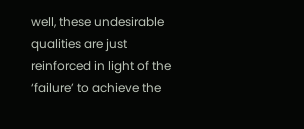well, these undesirable qualities are just reinforced in light of the ‘failure’ to achieve the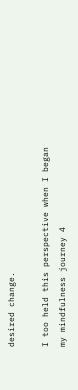desired change.

I too held this perspective when I began my mindfulness journey 4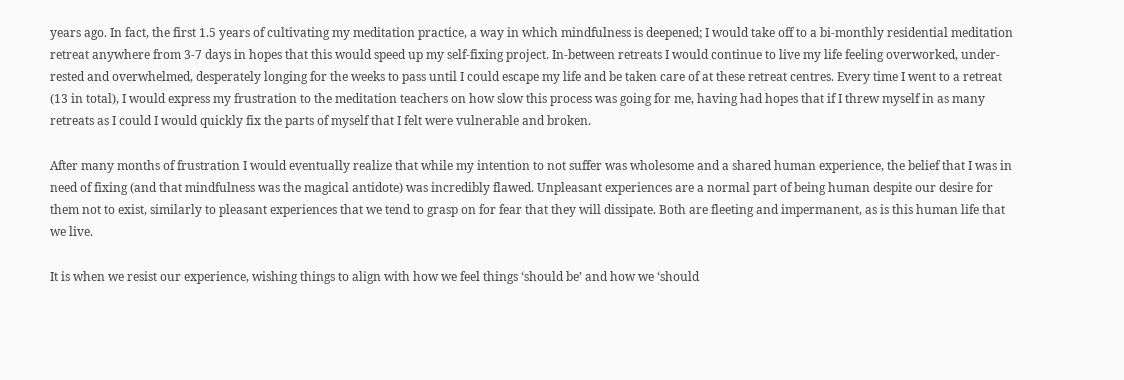years ago. In fact, the first 1.5 years of cultivating my meditation practice, a way in which mindfulness is deepened; I would take off to a bi-monthly residential meditation retreat anywhere from 3-7 days in hopes that this would speed up my self-fixing project. In-between retreats I would continue to live my life feeling overworked, under-rested and overwhelmed, desperately longing for the weeks to pass until I could escape my life and be taken care of at these retreat centres. Every time I went to a retreat (13 in total), I would express my frustration to the meditation teachers on how slow this process was going for me, having had hopes that if I threw myself in as many retreats as I could I would quickly fix the parts of myself that I felt were vulnerable and broken.

After many months of frustration I would eventually realize that while my intention to not suffer was wholesome and a shared human experience, the belief that I was in need of fixing (and that mindfulness was the magical antidote) was incredibly flawed. Unpleasant experiences are a normal part of being human despite our desire for them not to exist, similarly to pleasant experiences that we tend to grasp on for fear that they will dissipate. Both are fleeting and impermanent, as is this human life that we live.

It is when we resist our experience, wishing things to align with how we feel things ‘should be’ and how we ‘should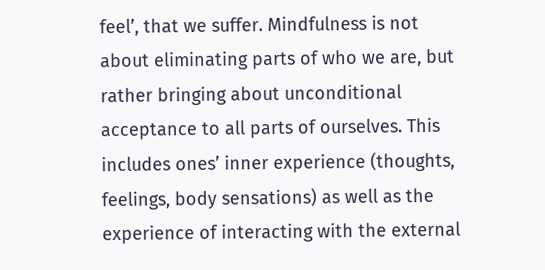feel’, that we suffer. Mindfulness is not about eliminating parts of who we are, but rather bringing about unconditional acceptance to all parts of ourselves. This includes ones’ inner experience (thoughts, feelings, body sensations) as well as the experience of interacting with the external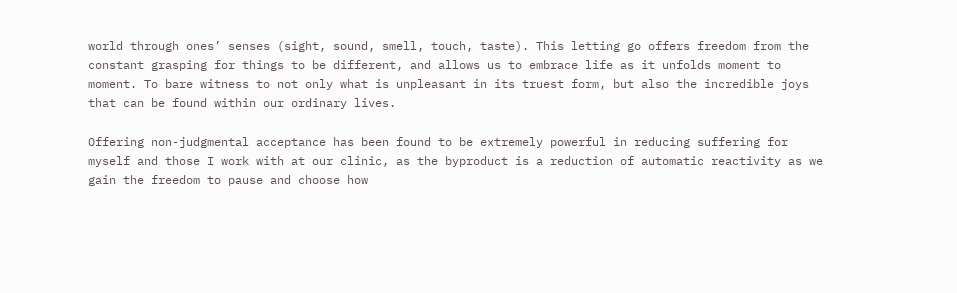world through ones’ senses (sight, sound, smell, touch, taste). This letting go offers freedom from the constant grasping for things to be different, and allows us to embrace life as it unfolds moment to moment. To bare witness to not only what is unpleasant in its truest form, but also the incredible joys that can be found within our ordinary lives.

Offering non-judgmental acceptance has been found to be extremely powerful in reducing suffering for myself and those I work with at our clinic, as the byproduct is a reduction of automatic reactivity as we gain the freedom to pause and choose how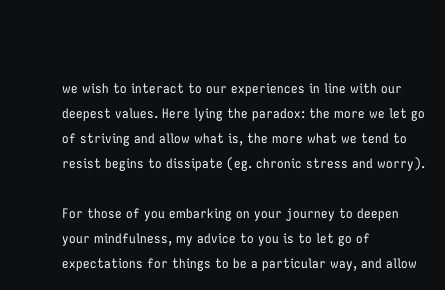we wish to interact to our experiences in line with our deepest values. Here lying the paradox: the more we let go of striving and allow what is, the more what we tend to resist begins to dissipate (eg. chronic stress and worry).

For those of you embarking on your journey to deepen your mindfulness, my advice to you is to let go of expectations for things to be a particular way, and allow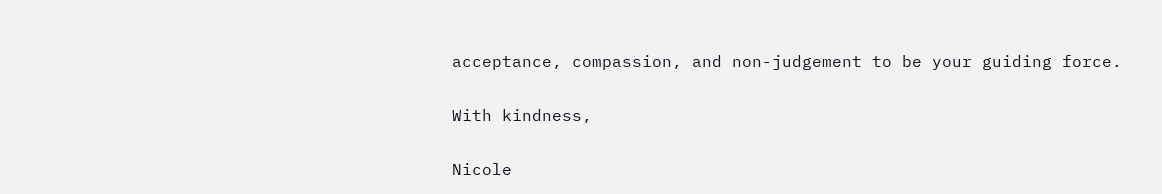acceptance, compassion, and non-judgement to be your guiding force.

With kindness,

Nicole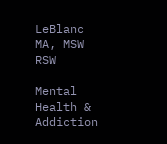LeBlanc MA, MSW RSW

Mental Health & Addiction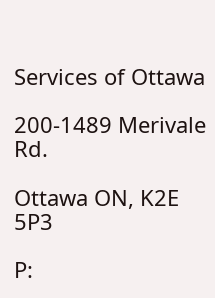Services of Ottawa

200-1489 Merivale Rd.

Ottawa ON, K2E 5P3

P: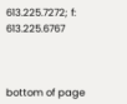613.225.7272; f: 613.225.6767



bottom of page